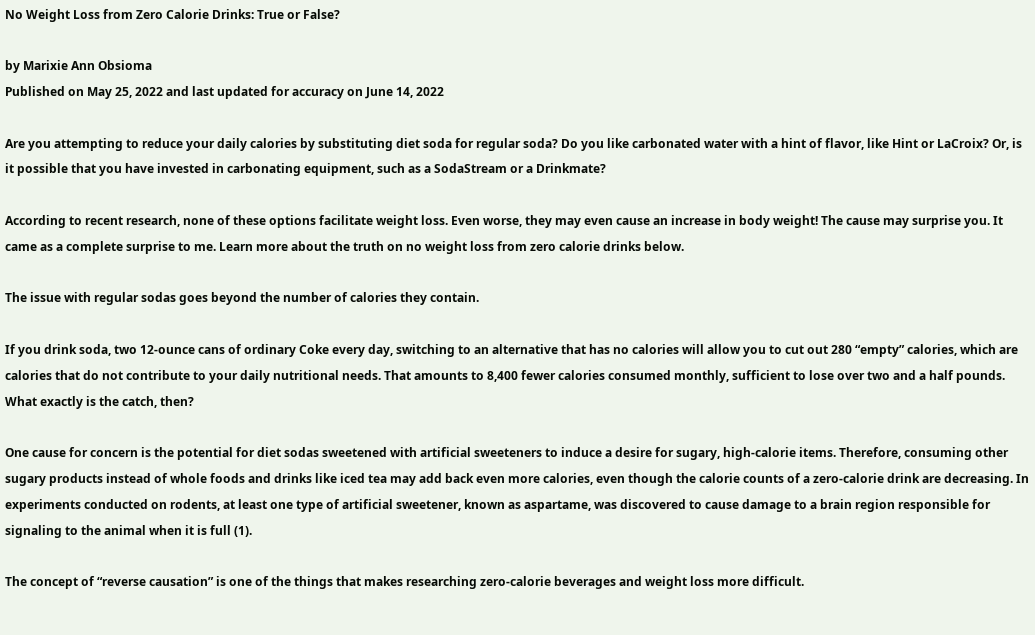No Weight Loss from Zero Calorie Drinks: True or False?

by Marixie Ann Obsioma
Published on May 25, 2022 and last updated for accuracy on June 14, 2022

Are you attempting to reduce your daily calories by substituting diet soda for regular soda? Do you like carbonated water with a hint of flavor, like Hint or LaCroix? Or, is it possible that you have invested in carbonating equipment, such as a SodaStream or a Drinkmate?

According to recent research, none of these options facilitate weight loss. Even worse, they may even cause an increase in body weight! The cause may surprise you. It came as a complete surprise to me. Learn more about the truth on no weight loss from zero calorie drinks below.

The issue with regular sodas goes beyond the number of calories they contain.

If you drink soda, two 12-ounce cans of ordinary Coke every day, switching to an alternative that has no calories will allow you to cut out 280 “empty” calories, which are calories that do not contribute to your daily nutritional needs. That amounts to 8,400 fewer calories consumed monthly, sufficient to lose over two and a half pounds. What exactly is the catch, then?

One cause for concern is the potential for diet sodas sweetened with artificial sweeteners to induce a desire for sugary, high-calorie items. Therefore, consuming other sugary products instead of whole foods and drinks like iced tea may add back even more calories, even though the calorie counts of a zero-calorie drink are decreasing. In experiments conducted on rodents, at least one type of artificial sweetener, known as aspartame, was discovered to cause damage to a brain region responsible for signaling to the animal when it is full (1).

The concept of “reverse causation” is one of the things that makes researching zero-calorie beverages and weight loss more difficult.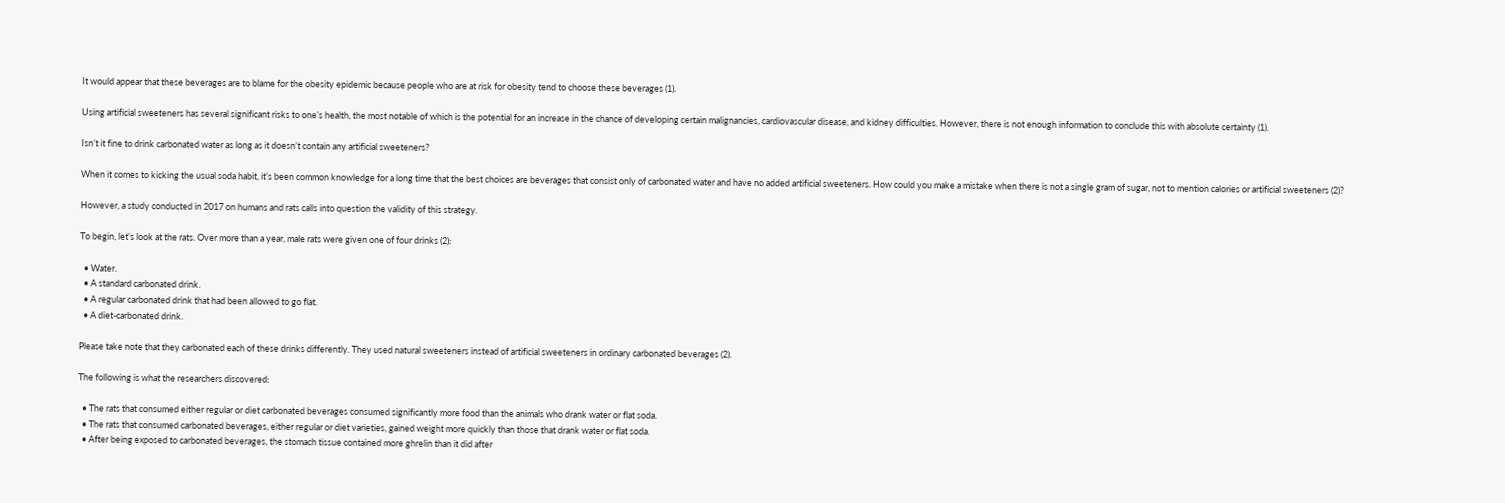It would appear that these beverages are to blame for the obesity epidemic because people who are at risk for obesity tend to choose these beverages (1).

Using artificial sweeteners has several significant risks to one’s health, the most notable of which is the potential for an increase in the chance of developing certain malignancies, cardiovascular disease, and kidney difficulties. However, there is not enough information to conclude this with absolute certainty (1).

Isn’t it fine to drink carbonated water as long as it doesn’t contain any artificial sweeteners?

When it comes to kicking the usual soda habit, it’s been common knowledge for a long time that the best choices are beverages that consist only of carbonated water and have no added artificial sweeteners. How could you make a mistake when there is not a single gram of sugar, not to mention calories or artificial sweeteners (2)?

However, a study conducted in 2017 on humans and rats calls into question the validity of this strategy.

To begin, let’s look at the rats. Over more than a year, male rats were given one of four drinks (2):

  • Water.
  • A standard carbonated drink.
  • A regular carbonated drink that had been allowed to go flat.
  • A diet-carbonated drink.

Please take note that they carbonated each of these drinks differently. They used natural sweeteners instead of artificial sweeteners in ordinary carbonated beverages (2).

The following is what the researchers discovered:

  • The rats that consumed either regular or diet carbonated beverages consumed significantly more food than the animals who drank water or flat soda.
  • The rats that consumed carbonated beverages, either regular or diet varieties, gained weight more quickly than those that drank water or flat soda.
  • After being exposed to carbonated beverages, the stomach tissue contained more ghrelin than it did after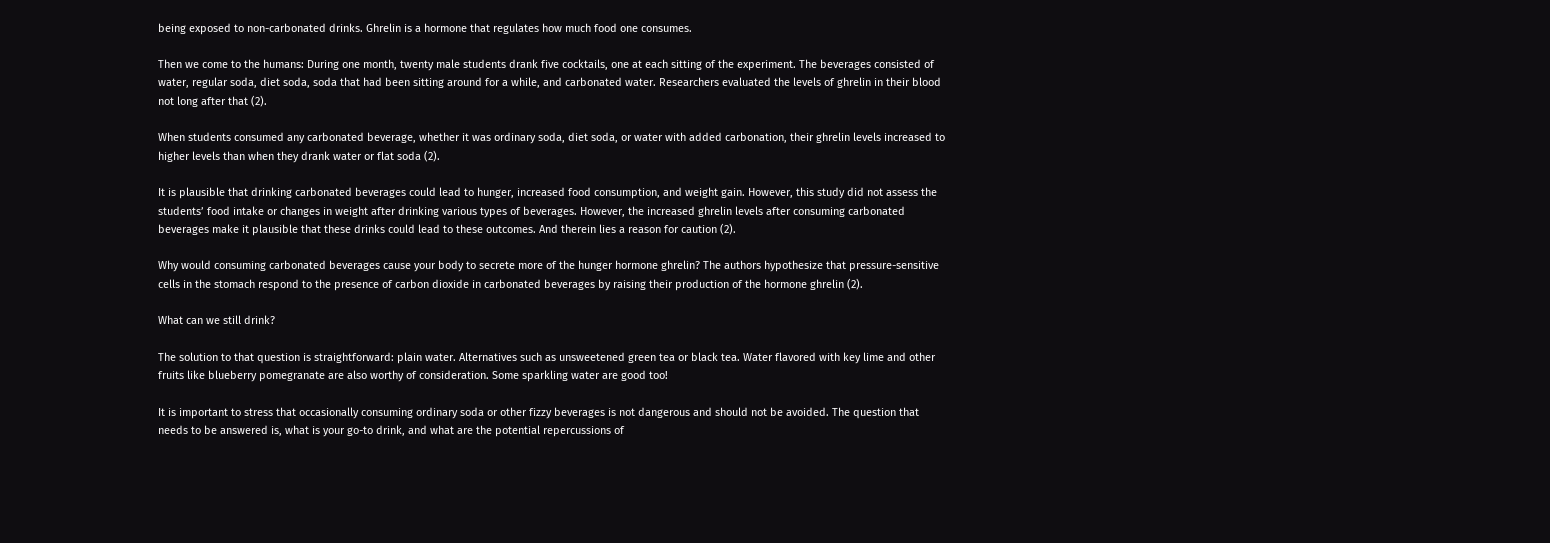being exposed to non-carbonated drinks. Ghrelin is a hormone that regulates how much food one consumes.

Then we come to the humans: During one month, twenty male students drank five cocktails, one at each sitting of the experiment. The beverages consisted of water, regular soda, diet soda, soda that had been sitting around for a while, and carbonated water. Researchers evaluated the levels of ghrelin in their blood not long after that (2).

When students consumed any carbonated beverage, whether it was ordinary soda, diet soda, or water with added carbonation, their ghrelin levels increased to higher levels than when they drank water or flat soda (2).

It is plausible that drinking carbonated beverages could lead to hunger, increased food consumption, and weight gain. However, this study did not assess the students’ food intake or changes in weight after drinking various types of beverages. However, the increased ghrelin levels after consuming carbonated beverages make it plausible that these drinks could lead to these outcomes. And therein lies a reason for caution (2).

Why would consuming carbonated beverages cause your body to secrete more of the hunger hormone ghrelin? The authors hypothesize that pressure-sensitive cells in the stomach respond to the presence of carbon dioxide in carbonated beverages by raising their production of the hormone ghrelin (2).

What can we still drink?

The solution to that question is straightforward: plain water. Alternatives such as unsweetened green tea or black tea. Water flavored with key lime and other fruits like blueberry pomegranate are also worthy of consideration. Some sparkling water are good too!

It is important to stress that occasionally consuming ordinary soda or other fizzy beverages is not dangerous and should not be avoided. The question that needs to be answered is, what is your go-to drink, and what are the potential repercussions of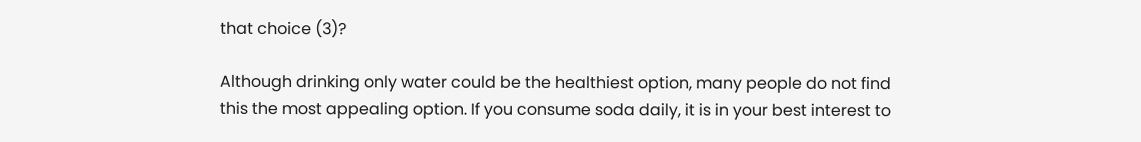that choice (3)?

Although drinking only water could be the healthiest option, many people do not find this the most appealing option. If you consume soda daily, it is in your best interest to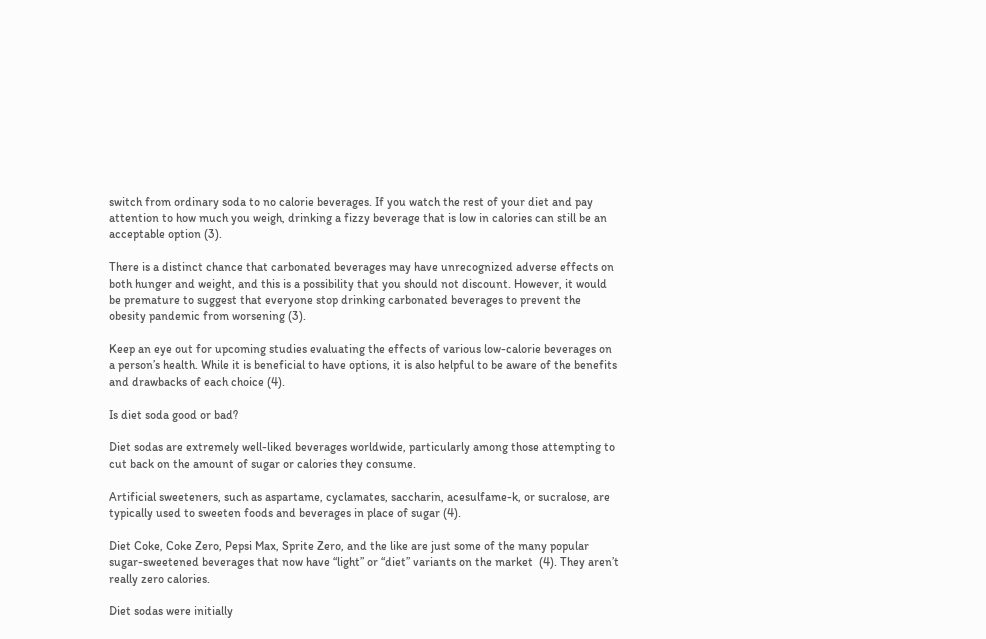switch from ordinary soda to no calorie beverages. If you watch the rest of your diet and pay attention to how much you weigh, drinking a fizzy beverage that is low in calories can still be an acceptable option (3).

There is a distinct chance that carbonated beverages may have unrecognized adverse effects on both hunger and weight, and this is a possibility that you should not discount. However, it would be premature to suggest that everyone stop drinking carbonated beverages to prevent the obesity pandemic from worsening (3).

Keep an eye out for upcoming studies evaluating the effects of various low-calorie beverages on a person’s health. While it is beneficial to have options, it is also helpful to be aware of the benefits and drawbacks of each choice (4).

Is diet soda good or bad?

Diet sodas are extremely well-liked beverages worldwide, particularly among those attempting to cut back on the amount of sugar or calories they consume.

Artificial sweeteners, such as aspartame, cyclamates, saccharin, acesulfame-k, or sucralose, are typically used to sweeten foods and beverages in place of sugar (4).

Diet Coke, Coke Zero, Pepsi Max, Sprite Zero, and the like are just some of the many popular sugar-sweetened beverages that now have “light” or “diet” variants on the market  (4). They aren’t really zero calories.

Diet sodas were initially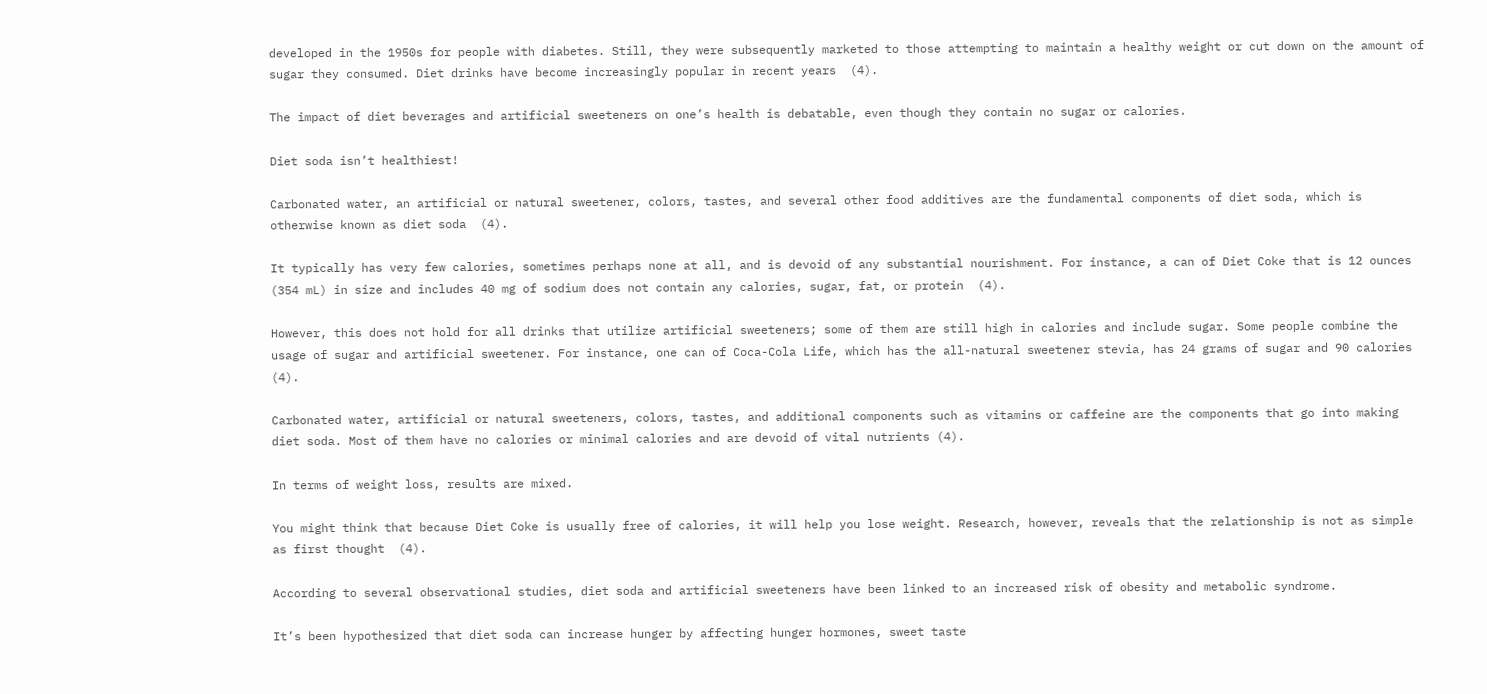developed in the 1950s for people with diabetes. Still, they were subsequently marketed to those attempting to maintain a healthy weight or cut down on the amount of sugar they consumed. Diet drinks have become increasingly popular in recent years  (4).

The impact of diet beverages and artificial sweeteners on one’s health is debatable, even though they contain no sugar or calories.

Diet soda isn’t healthiest!

Carbonated water, an artificial or natural sweetener, colors, tastes, and several other food additives are the fundamental components of diet soda, which is otherwise known as diet soda  (4).

It typically has very few calories, sometimes perhaps none at all, and is devoid of any substantial nourishment. For instance, a can of Diet Coke that is 12 ounces (354 mL) in size and includes 40 mg of sodium does not contain any calories, sugar, fat, or protein  (4).

However, this does not hold for all drinks that utilize artificial sweeteners; some of them are still high in calories and include sugar. Some people combine the usage of sugar and artificial sweetener. For instance, one can of Coca-Cola Life, which has the all-natural sweetener stevia, has 24 grams of sugar and 90 calories  (4).

Carbonated water, artificial or natural sweeteners, colors, tastes, and additional components such as vitamins or caffeine are the components that go into making diet soda. Most of them have no calories or minimal calories and are devoid of vital nutrients (4).

In terms of weight loss, results are mixed.

You might think that because Diet Coke is usually free of calories, it will help you lose weight. Research, however, reveals that the relationship is not as simple as first thought  (4).

According to several observational studies, diet soda and artificial sweeteners have been linked to an increased risk of obesity and metabolic syndrome.

It’s been hypothesized that diet soda can increase hunger by affecting hunger hormones, sweet taste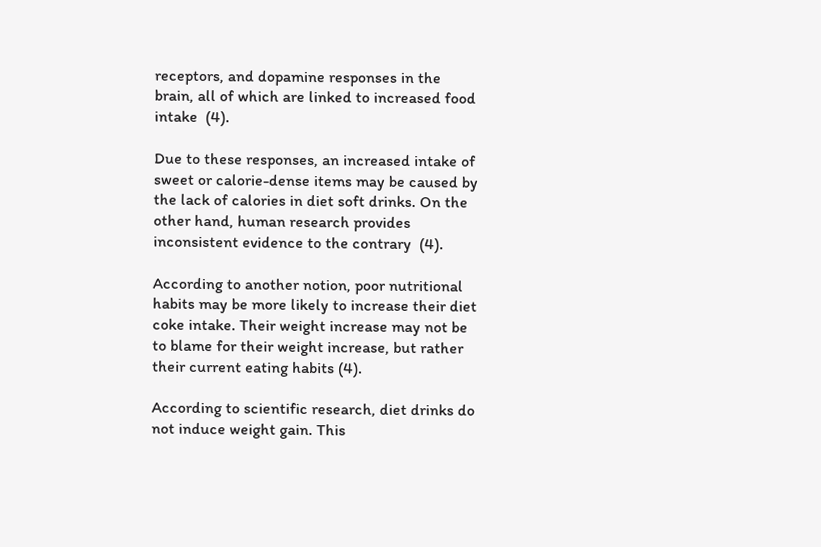receptors, and dopamine responses in the brain, all of which are linked to increased food intake  (4).

Due to these responses, an increased intake of sweet or calorie-dense items may be caused by the lack of calories in diet soft drinks. On the other hand, human research provides inconsistent evidence to the contrary  (4).

According to another notion, poor nutritional habits may be more likely to increase their diet coke intake. Their weight increase may not be to blame for their weight increase, but rather their current eating habits (4).

According to scientific research, diet drinks do not induce weight gain. This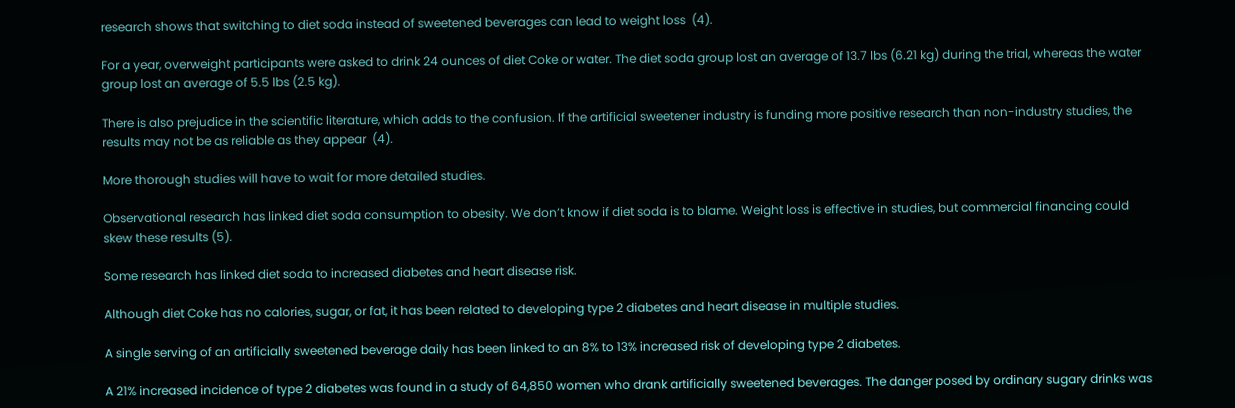research shows that switching to diet soda instead of sweetened beverages can lead to weight loss  (4).

For a year, overweight participants were asked to drink 24 ounces of diet Coke or water. The diet soda group lost an average of 13.7 lbs (6.21 kg) during the trial, whereas the water group lost an average of 5.5 lbs (2.5 kg).

There is also prejudice in the scientific literature, which adds to the confusion. If the artificial sweetener industry is funding more positive research than non-industry studies, the results may not be as reliable as they appear  (4).

More thorough studies will have to wait for more detailed studies.

Observational research has linked diet soda consumption to obesity. We don’t know if diet soda is to blame. Weight loss is effective in studies, but commercial financing could skew these results (5).

Some research has linked diet soda to increased diabetes and heart disease risk.

Although diet Coke has no calories, sugar, or fat, it has been related to developing type 2 diabetes and heart disease in multiple studies.

A single serving of an artificially sweetened beverage daily has been linked to an 8% to 13% increased risk of developing type 2 diabetes.

A 21% increased incidence of type 2 diabetes was found in a study of 64,850 women who drank artificially sweetened beverages. The danger posed by ordinary sugary drinks was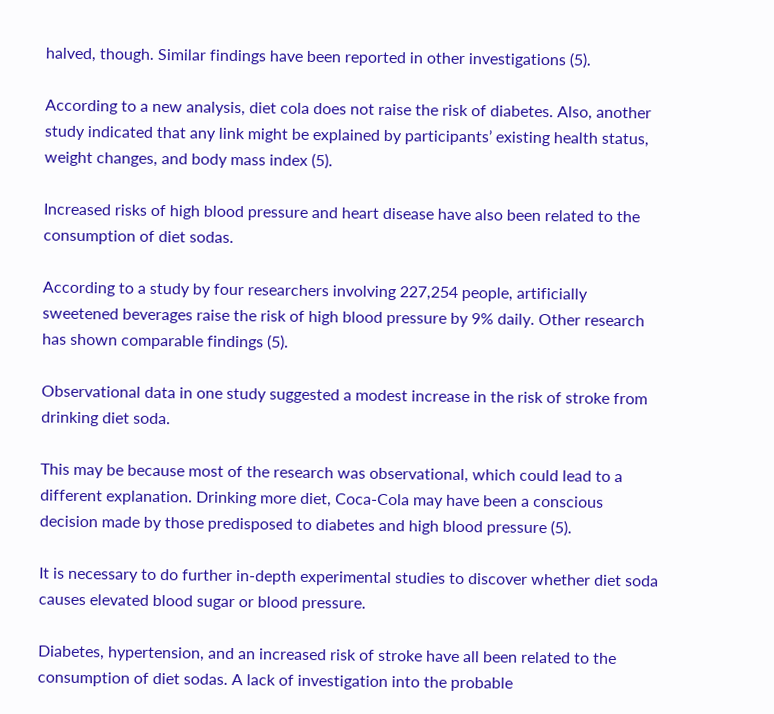halved, though. Similar findings have been reported in other investigations (5).

According to a new analysis, diet cola does not raise the risk of diabetes. Also, another study indicated that any link might be explained by participants’ existing health status, weight changes, and body mass index (5).

Increased risks of high blood pressure and heart disease have also been related to the consumption of diet sodas.

According to a study by four researchers involving 227,254 people, artificially sweetened beverages raise the risk of high blood pressure by 9% daily. Other research has shown comparable findings (5).

Observational data in one study suggested a modest increase in the risk of stroke from drinking diet soda.

This may be because most of the research was observational, which could lead to a different explanation. Drinking more diet, Coca-Cola may have been a conscious decision made by those predisposed to diabetes and high blood pressure (5).

It is necessary to do further in-depth experimental studies to discover whether diet soda causes elevated blood sugar or blood pressure.

Diabetes, hypertension, and an increased risk of stroke have all been related to the consumption of diet sodas. A lack of investigation into the probable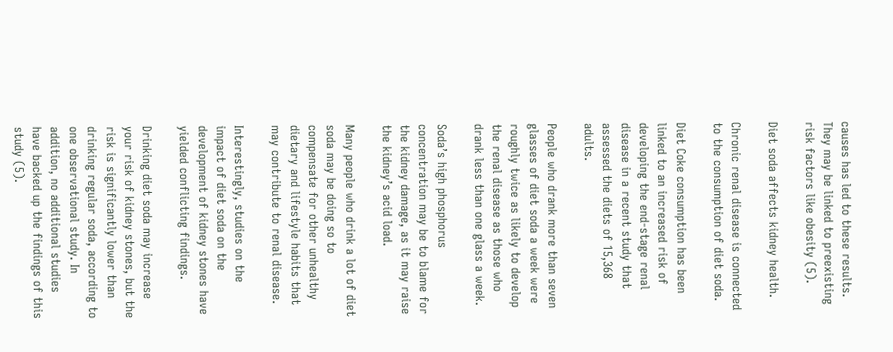causes has led to these results. They may be linked to preexisting risk factors like obesity (5).

Diet soda affects kidney health.

Chronic renal disease is connected to the consumption of diet soda.

Diet Coke consumption has been linked to an increased risk of developing the end-stage renal disease in a recent study that assessed the diets of 15,368 adults.

People who drank more than seven glasses of diet soda a week were roughly twice as likely to develop the renal disease as those who drank less than one glass a week.

Soda’s high phosphorus concentration may be to blame for the kidney damage, as it may raise the kidney’s acid load.

Many people who drink a lot of diet soda may be doing so to compensate for other unhealthy dietary and lifestyle habits that may contribute to renal disease.

Interestingly, studies on the impact of diet soda on the development of kidney stones have yielded conflicting findings.

Drinking diet soda may increase your risk of kidney stones, but the risk is significantly lower than drinking regular soda, according to one observational study. In addition, no additional studies have backed up the findings of this study (5).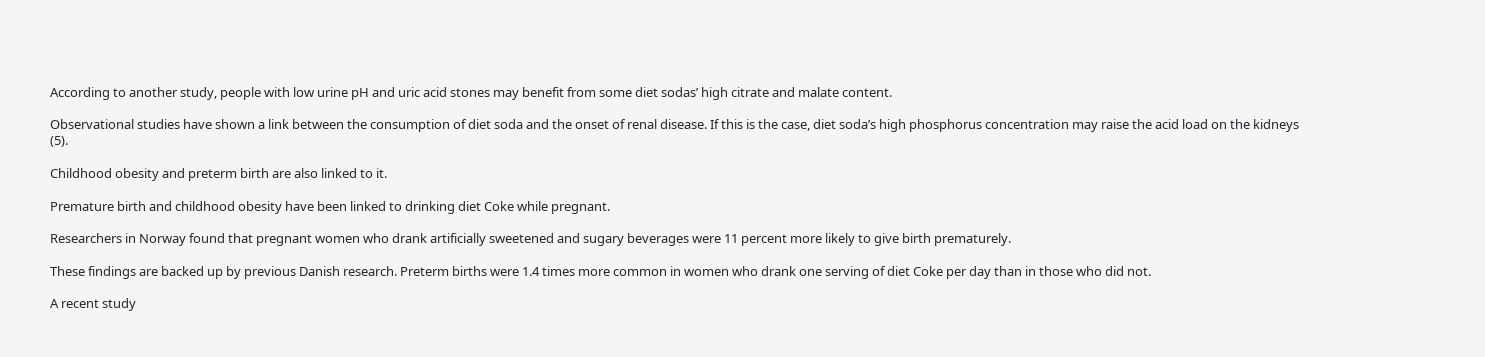According to another study, people with low urine pH and uric acid stones may benefit from some diet sodas’ high citrate and malate content.

Observational studies have shown a link between the consumption of diet soda and the onset of renal disease. If this is the case, diet soda’s high phosphorus concentration may raise the acid load on the kidneys (5).

Childhood obesity and preterm birth are also linked to it.

Premature birth and childhood obesity have been linked to drinking diet Coke while pregnant.

Researchers in Norway found that pregnant women who drank artificially sweetened and sugary beverages were 11 percent more likely to give birth prematurely.

These findings are backed up by previous Danish research. Preterm births were 1.4 times more common in women who drank one serving of diet Coke per day than in those who did not.

A recent study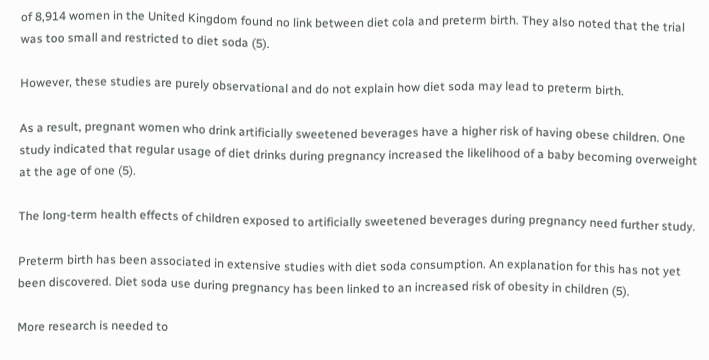of 8,914 women in the United Kingdom found no link between diet cola and preterm birth. They also noted that the trial was too small and restricted to diet soda (5).

However, these studies are purely observational and do not explain how diet soda may lead to preterm birth.

As a result, pregnant women who drink artificially sweetened beverages have a higher risk of having obese children. One study indicated that regular usage of diet drinks during pregnancy increased the likelihood of a baby becoming overweight at the age of one (5).

The long-term health effects of children exposed to artificially sweetened beverages during pregnancy need further study.

Preterm birth has been associated in extensive studies with diet soda consumption. An explanation for this has not yet been discovered. Diet soda use during pregnancy has been linked to an increased risk of obesity in children (5).

More research is needed to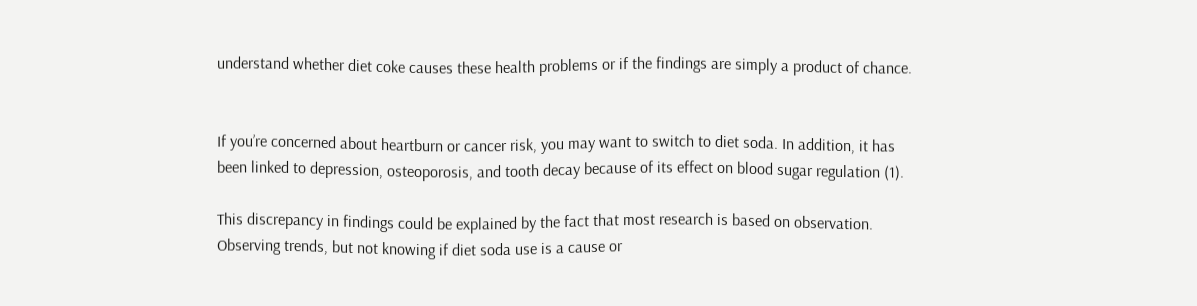understand whether diet coke causes these health problems or if the findings are simply a product of chance.


If you’re concerned about heartburn or cancer risk, you may want to switch to diet soda. In addition, it has been linked to depression, osteoporosis, and tooth decay because of its effect on blood sugar regulation (1).

This discrepancy in findings could be explained by the fact that most research is based on observation. Observing trends, but not knowing if diet soda use is a cause or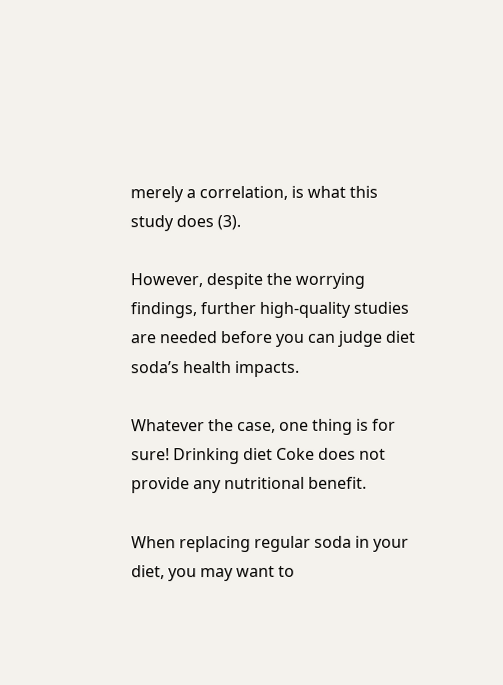merely a correlation, is what this study does (3).

However, despite the worrying findings, further high-quality studies are needed before you can judge diet soda’s health impacts.

Whatever the case, one thing is for sure! Drinking diet Coke does not provide any nutritional benefit.

When replacing regular soda in your diet, you may want to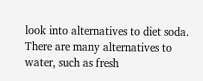look into alternatives to diet soda. There are many alternatives to water, such as fresh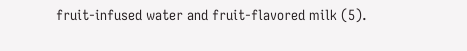fruit-infused water and fruit-flavored milk (5).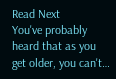Read Next
You've probably heard that as you get older, you can't…